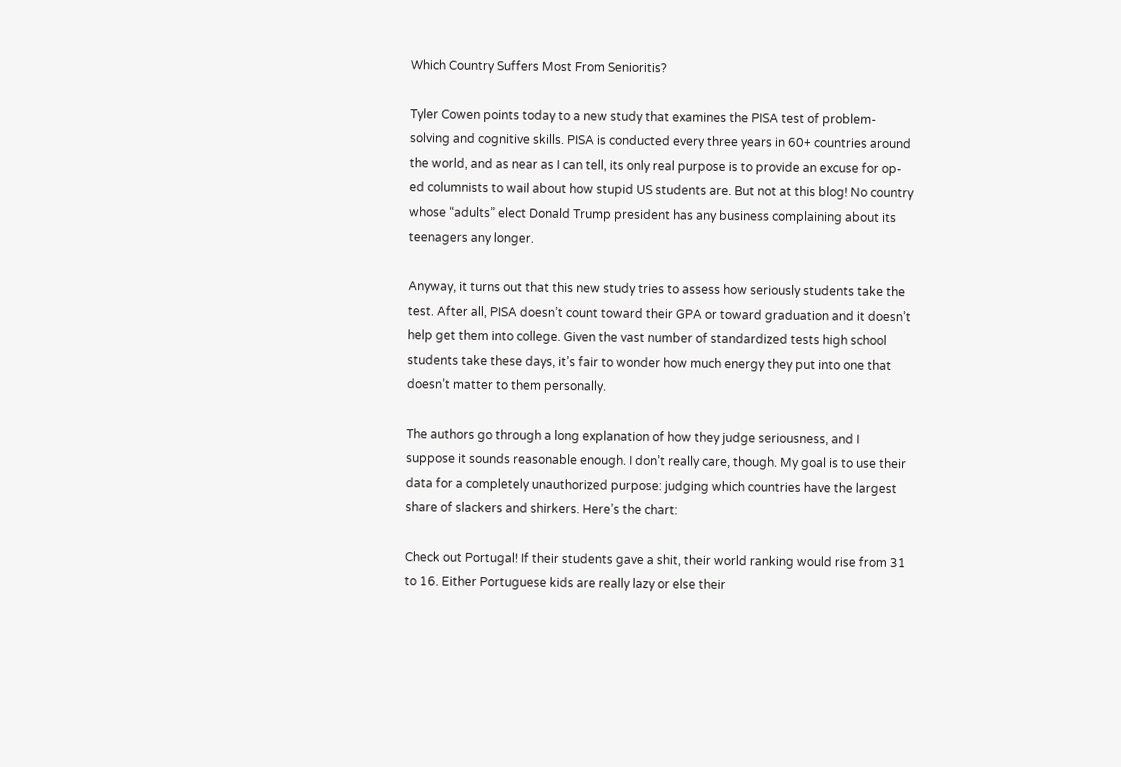Which Country Suffers Most From Senioritis?

Tyler Cowen points today to a new study that examines the PISA test of problem-solving and cognitive skills. PISA is conducted every three years in 60+ countries around the world, and as near as I can tell, its only real purpose is to provide an excuse for op-ed columnists to wail about how stupid US students are. But not at this blog! No country whose “adults” elect Donald Trump president has any business complaining about its teenagers any longer.

Anyway, it turns out that this new study tries to assess how seriously students take the test. After all, PISA doesn’t count toward their GPA or toward graduation and it doesn’t help get them into college. Given the vast number of standardized tests high school students take these days, it’s fair to wonder how much energy they put into one that doesn’t matter to them personally.

The authors go through a long explanation of how they judge seriousness, and I suppose it sounds reasonable enough. I don’t really care, though. My goal is to use their data for a completely unauthorized purpose: judging which countries have the largest share of slackers and shirkers. Here’s the chart:

Check out Portugal! If their students gave a shit, their world ranking would rise from 31 to 16. Either Portuguese kids are really lazy or else their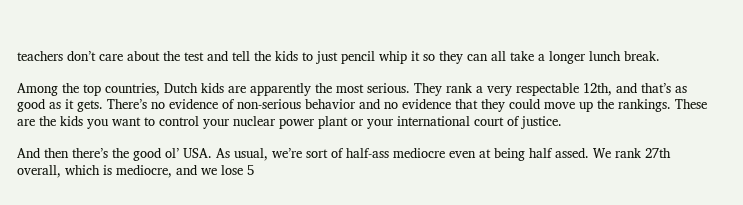teachers don’t care about the test and tell the kids to just pencil whip it so they can all take a longer lunch break.

Among the top countries, Dutch kids are apparently the most serious. They rank a very respectable 12th, and that’s as good as it gets. There’s no evidence of non-serious behavior and no evidence that they could move up the rankings. These are the kids you want to control your nuclear power plant or your international court of justice.

And then there’s the good ol’ USA. As usual, we’re sort of half-ass mediocre even at being half assed. We rank 27th overall, which is mediocre, and we lose 5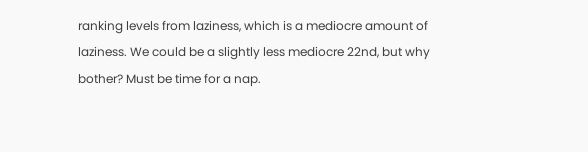ranking levels from laziness, which is a mediocre amount of laziness. We could be a slightly less mediocre 22nd, but why bother? Must be time for a nap.